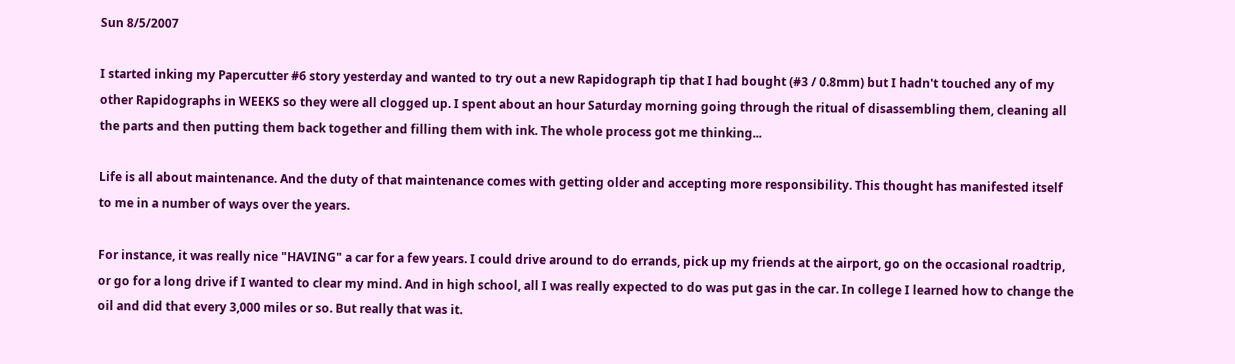Sun 8/5/2007

I started inking my Papercutter #6 story yesterday and wanted to try out a new Rapidograph tip that I had bought (#3 / 0.8mm) but I hadn't touched any of my other Rapidographs in WEEKS so they were all clogged up. I spent about an hour Saturday morning going through the ritual of disassembling them, cleaning all the parts and then putting them back together and filling them with ink. The whole process got me thinking...

Life is all about maintenance. And the duty of that maintenance comes with getting older and accepting more responsibility. This thought has manifested itself to me in a number of ways over the years.

For instance, it was really nice "HAVING" a car for a few years. I could drive around to do errands, pick up my friends at the airport, go on the occasional roadtrip, or go for a long drive if I wanted to clear my mind. And in high school, all I was really expected to do was put gas in the car. In college I learned how to change the oil and did that every 3,000 miles or so. But really that was it.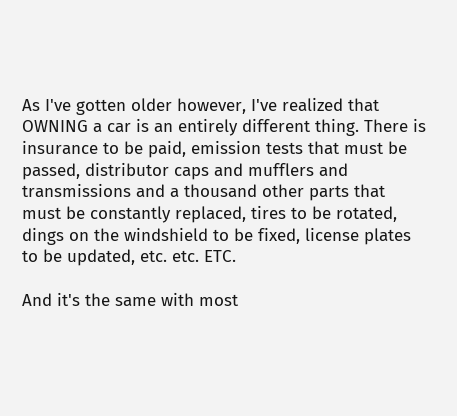As I've gotten older however, I've realized that OWNING a car is an entirely different thing. There is insurance to be paid, emission tests that must be passed, distributor caps and mufflers and transmissions and a thousand other parts that must be constantly replaced, tires to be rotated, dings on the windshield to be fixed, license plates to be updated, etc. etc. ETC.

And it's the same with most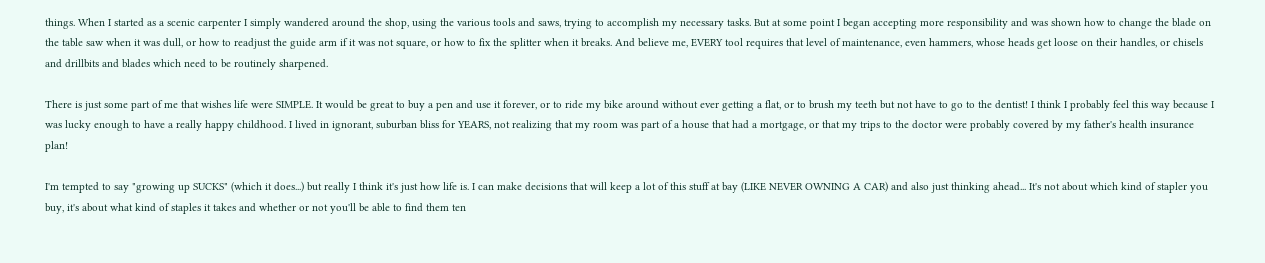things. When I started as a scenic carpenter I simply wandered around the shop, using the various tools and saws, trying to accomplish my necessary tasks. But at some point I began accepting more responsibility and was shown how to change the blade on the table saw when it was dull, or how to readjust the guide arm if it was not square, or how to fix the splitter when it breaks. And believe me, EVERY tool requires that level of maintenance, even hammers, whose heads get loose on their handles, or chisels and drillbits and blades which need to be routinely sharpened.

There is just some part of me that wishes life were SIMPLE. It would be great to buy a pen and use it forever, or to ride my bike around without ever getting a flat, or to brush my teeth but not have to go to the dentist! I think I probably feel this way because I was lucky enough to have a really happy childhood. I lived in ignorant, suburban bliss for YEARS, not realizing that my room was part of a house that had a mortgage, or that my trips to the doctor were probably covered by my father's health insurance plan!

I'm tempted to say "growing up SUCKS" (which it does...) but really I think it's just how life is. I can make decisions that will keep a lot of this stuff at bay (LIKE NEVER OWNING A CAR) and also just thinking ahead... It's not about which kind of stapler you buy, it's about what kind of staples it takes and whether or not you'll be able to find them ten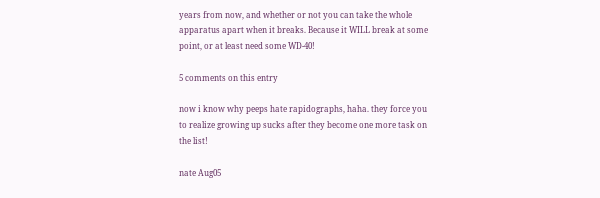years from now, and whether or not you can take the whole apparatus apart when it breaks. Because it WILL break at some point, or at least need some WD-40!

5 comments on this entry

now i know why peeps hate rapidographs, haha. they force you to realize growing up sucks after they become one more task on the list!

nate Aug05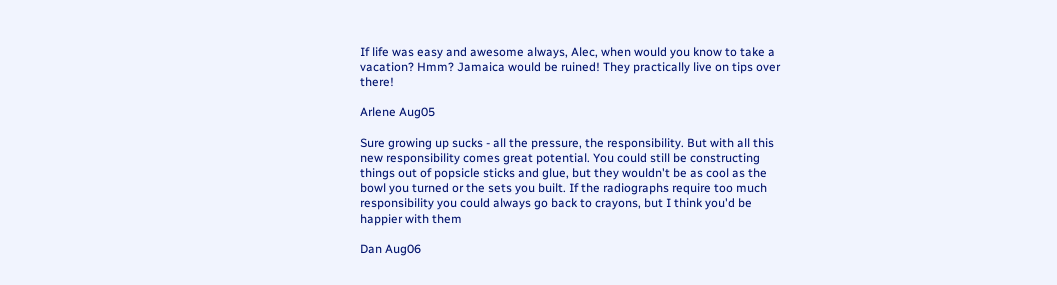If life was easy and awesome always, Alec, when would you know to take a vacation? Hmm? Jamaica would be ruined! They practically live on tips over there!

Arlene Aug05

Sure growing up sucks - all the pressure, the responsibility. But with all this new responsibility comes great potential. You could still be constructing things out of popsicle sticks and glue, but they wouldn't be as cool as the bowl you turned or the sets you built. If the radiographs require too much responsibility you could always go back to crayons, but I think you'd be happier with them

Dan Aug06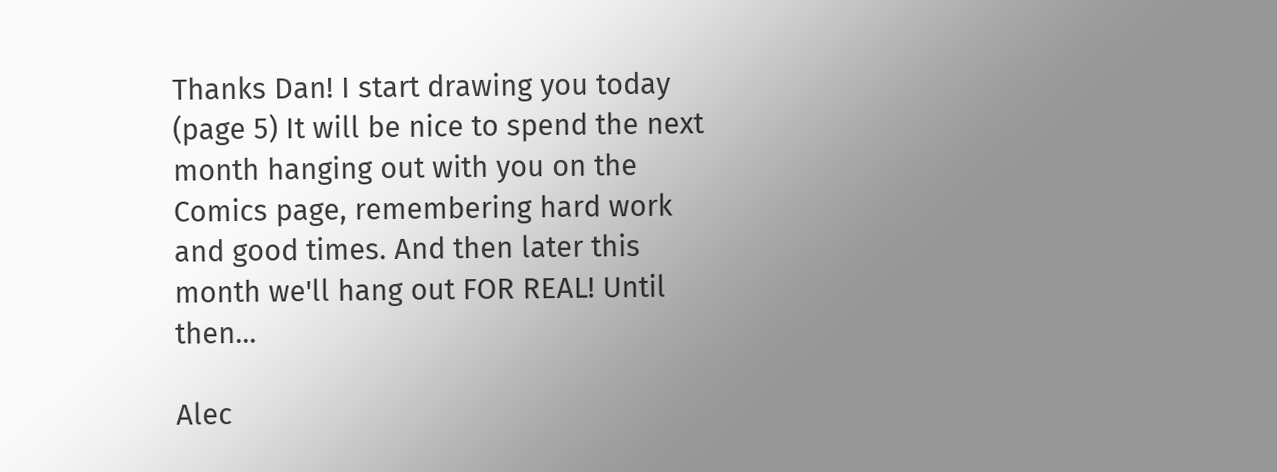Thanks Dan! I start drawing you today (page 5) It will be nice to spend the next month hanging out with you on the Comics page, remembering hard work and good times. And then later this month we'll hang out FOR REAL! Until then...

Alec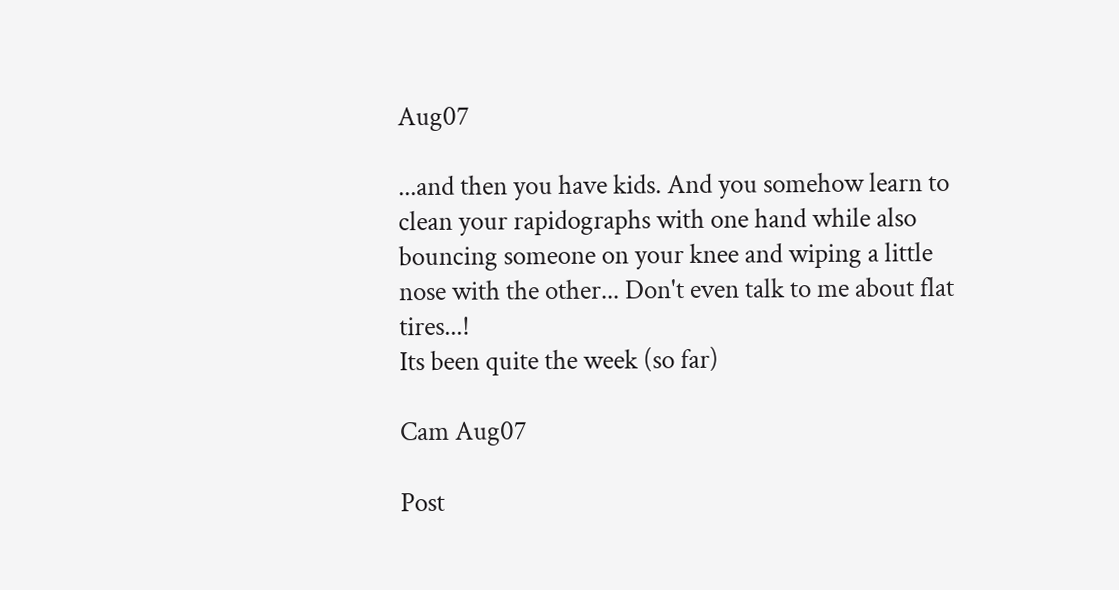Aug07

...and then you have kids. And you somehow learn to clean your rapidographs with one hand while also bouncing someone on your knee and wiping a little nose with the other... Don't even talk to me about flat tires...!
Its been quite the week (so far)

Cam Aug07

Post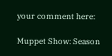your comment here:

Muppet Show: Season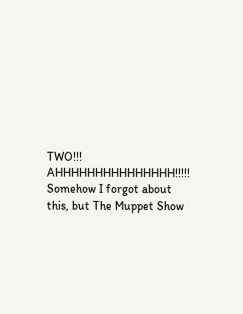TWO!!!
AHHHHHHHHHHHHHHH!!!!! Somehow I forgot about this, but The Muppet Show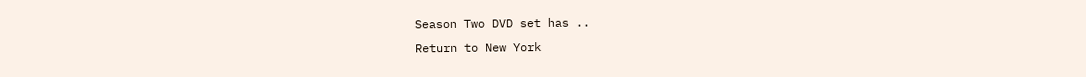Season Two DVD set has ..
Return to New York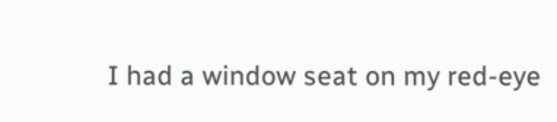I had a window seat on my red-eye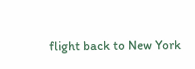flight back to New York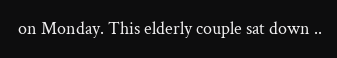on Monday. This elderly couple sat down ..